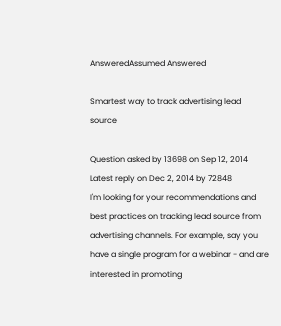AnsweredAssumed Answered

Smartest way to track advertising lead source

Question asked by 13698 on Sep 12, 2014
Latest reply on Dec 2, 2014 by 72848
I'm looking for your recommendations and best practices on tracking lead source from advertising channels. For example, say you have a single program for a webinar - and are interested in promoting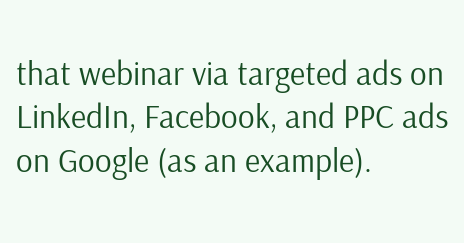that webinar via targeted ads on LinkedIn, Facebook, and PPC ads on Google (as an example).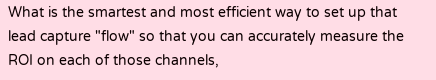What is the smartest and most efficient way to set up that lead capture "flow" so that you can accurately measure the ROI on each of those channels,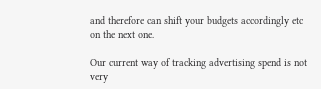and therefore can shift your budgets accordingly etc on the next one.

Our current way of tracking advertising spend is not very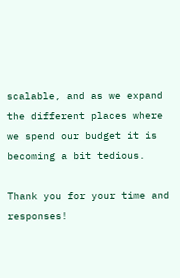scalable, and as we expand the different places where we spend our budget it is becoming a bit tedious.

Thank you for your time and responses!